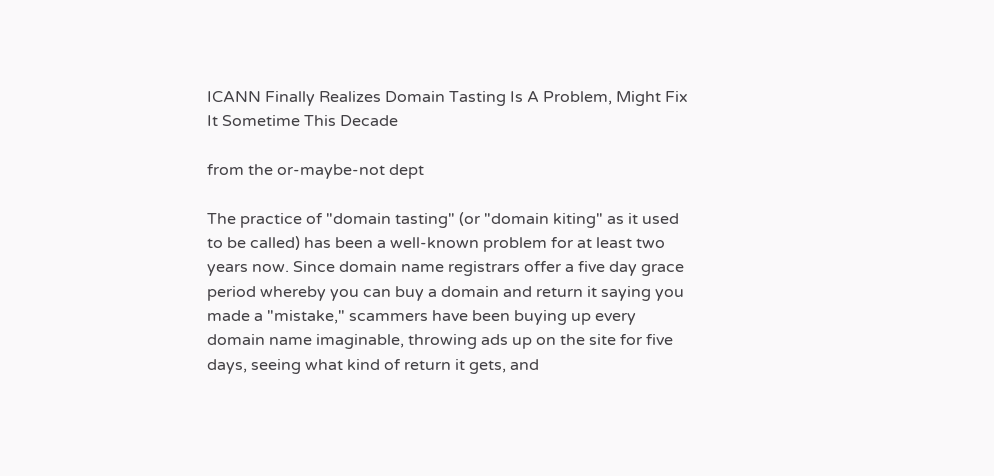ICANN Finally Realizes Domain Tasting Is A Problem, Might Fix It Sometime This Decade

from the or-maybe-not dept

The practice of "domain tasting" (or "domain kiting" as it used to be called) has been a well-known problem for at least two years now. Since domain name registrars offer a five day grace period whereby you can buy a domain and return it saying you made a "mistake," scammers have been buying up every domain name imaginable, throwing ads up on the site for five days, seeing what kind of return it gets, and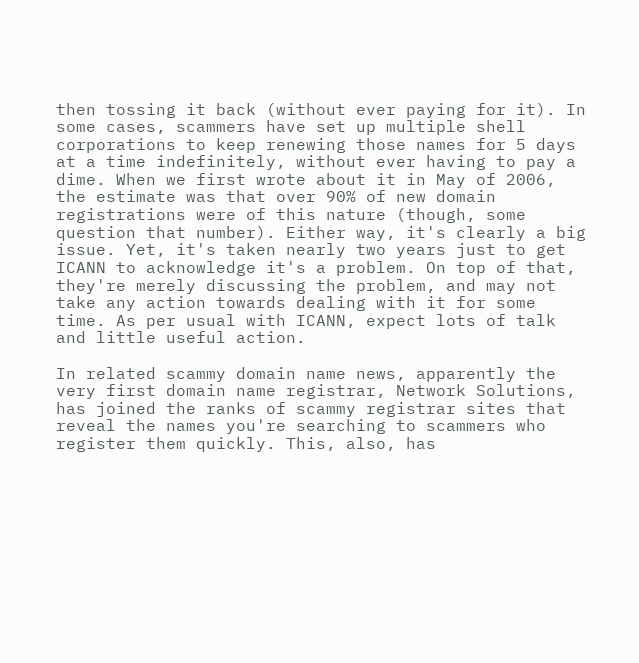then tossing it back (without ever paying for it). In some cases, scammers have set up multiple shell corporations to keep renewing those names for 5 days at a time indefinitely, without ever having to pay a dime. When we first wrote about it in May of 2006, the estimate was that over 90% of new domain registrations were of this nature (though, some question that number). Either way, it's clearly a big issue. Yet, it's taken nearly two years just to get ICANN to acknowledge it's a problem. On top of that, they're merely discussing the problem, and may not take any action towards dealing with it for some time. As per usual with ICANN, expect lots of talk and little useful action.

In related scammy domain name news, apparently the very first domain name registrar, Network Solutions, has joined the ranks of scammy registrar sites that reveal the names you're searching to scammers who register them quickly. This, also, has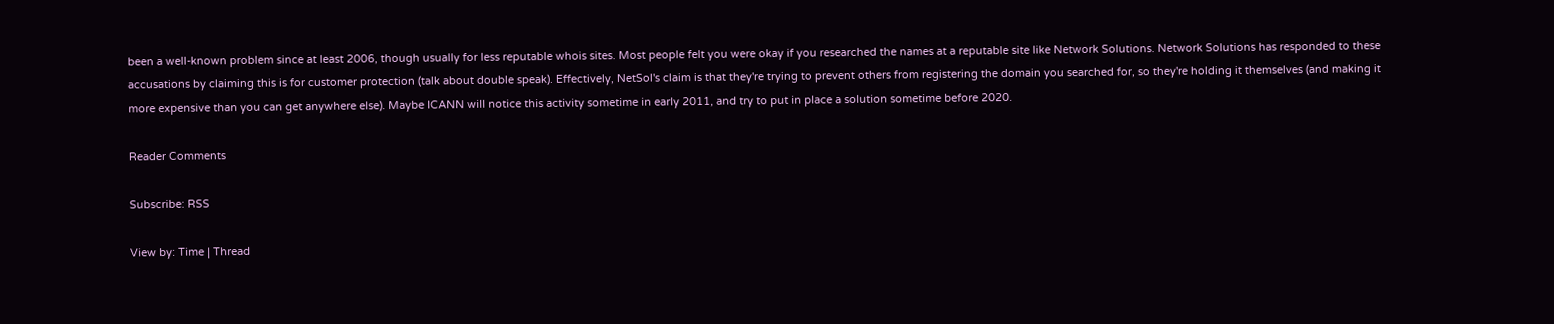been a well-known problem since at least 2006, though usually for less reputable whois sites. Most people felt you were okay if you researched the names at a reputable site like Network Solutions. Network Solutions has responded to these accusations by claiming this is for customer protection (talk about double speak). Effectively, NetSol's claim is that they're trying to prevent others from registering the domain you searched for, so they're holding it themselves (and making it more expensive than you can get anywhere else). Maybe ICANN will notice this activity sometime in early 2011, and try to put in place a solution sometime before 2020.

Reader Comments

Subscribe: RSS

View by: Time | Thread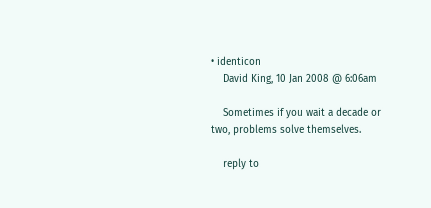• identicon
    David King, 10 Jan 2008 @ 6:06am

    Sometimes if you wait a decade or two, problems solve themselves.

    reply to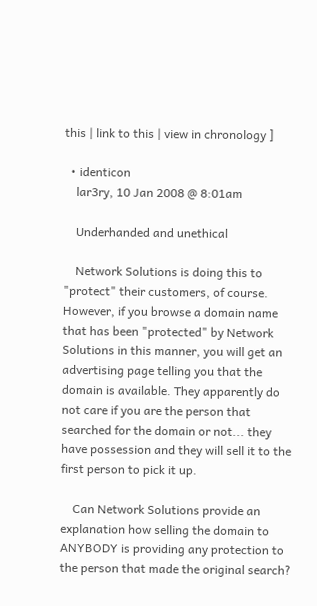this | link to this | view in chronology ]

  • identicon
    lar3ry, 10 Jan 2008 @ 8:01am

    Underhanded and unethical

    Network Solutions is doing this to "protect" their customers, of course. However, if you browse a domain name that has been "protected" by Network Solutions in this manner, you will get an advertising page telling you that the domain is available. They apparently do not care if you are the person that searched for the domain or not... they have possession and they will sell it to the first person to pick it up.

    Can Network Solutions provide an explanation how selling the domain to ANYBODY is providing any protection to the person that made the original search?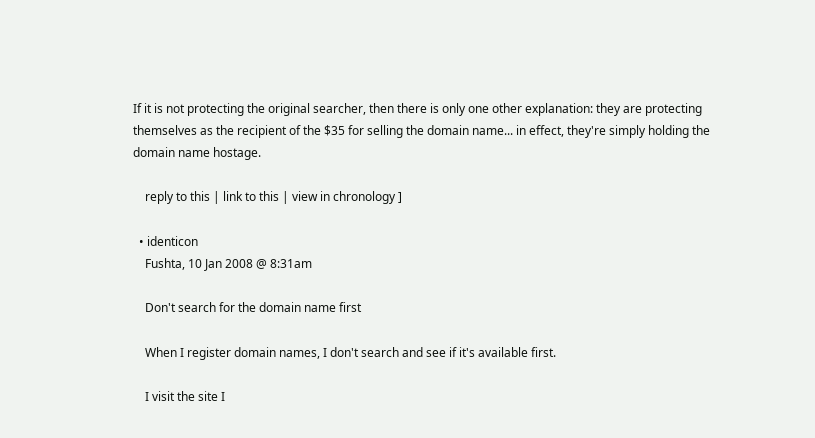If it is not protecting the original searcher, then there is only one other explanation: they are protecting themselves as the recipient of the $35 for selling the domain name... in effect, they're simply holding the domain name hostage.

    reply to this | link to this | view in chronology ]

  • identicon
    Fushta, 10 Jan 2008 @ 8:31am

    Don't search for the domain name first

    When I register domain names, I don't search and see if it's available first.

    I visit the site I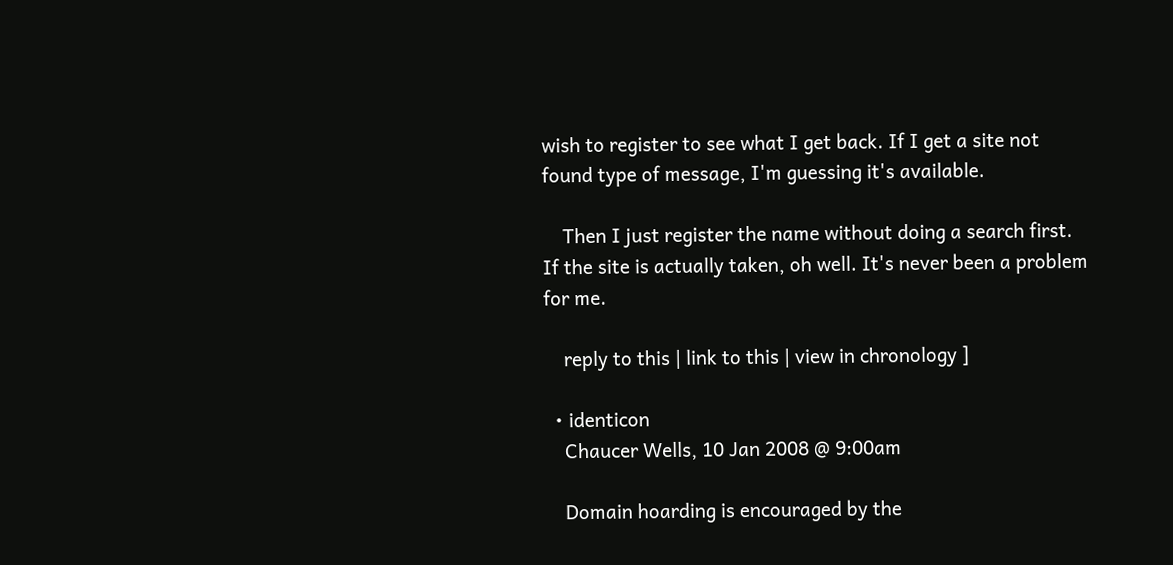wish to register to see what I get back. If I get a site not found type of message, I'm guessing it's available.

    Then I just register the name without doing a search first. If the site is actually taken, oh well. It's never been a problem for me.

    reply to this | link to this | view in chronology ]

  • identicon
    Chaucer Wells, 10 Jan 2008 @ 9:00am

    Domain hoarding is encouraged by the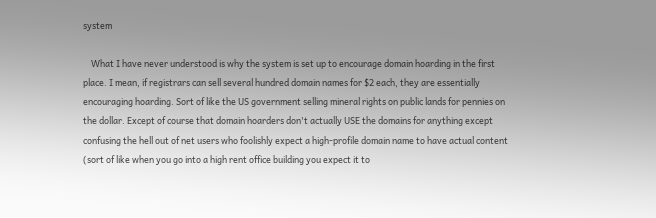system

    What I have never understood is why the system is set up to encourage domain hoarding in the first place. I mean, if registrars can sell several hundred domain names for $2 each, they are essentially encouraging hoarding. Sort of like the US government selling mineral rights on public lands for pennies on the dollar. Except of course that domain hoarders don't actually USE the domains for anything except confusing the hell out of net users who foolishly expect a high-profile domain name to have actual content (sort of like when you go into a high rent office building you expect it to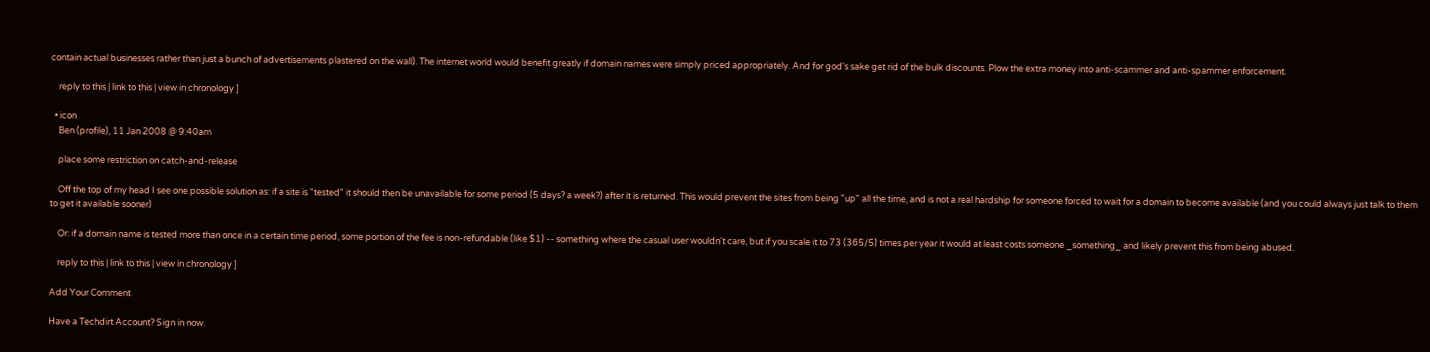contain actual businesses rather than just a bunch of advertisements plastered on the wall). The internet world would benefit greatly if domain names were simply priced appropriately. And for god's sake get rid of the bulk discounts. Plow the extra money into anti-scammer and anti-spammer enforcement.

    reply to this | link to this | view in chronology ]

  • icon
    Ben (profile), 11 Jan 2008 @ 9:40am

    place some restriction on catch-and-release

    Off the top of my head I see one possible solution as: if a site is "tested" it should then be unavailable for some period (5 days? a week?) after it is returned. This would prevent the sites from being "up" all the time, and is not a real hardship for someone forced to wait for a domain to become available (and you could always just talk to them to get it available sooner)

    Or: if a domain name is tested more than once in a certain time period, some portion of the fee is non-refundable (like $1) -- something where the casual user wouldn't care, but if you scale it to 73 (365/5) times per year it would at least costs someone _something_ and likely prevent this from being abused.

    reply to this | link to this | view in chronology ]

Add Your Comment

Have a Techdirt Account? Sign in now.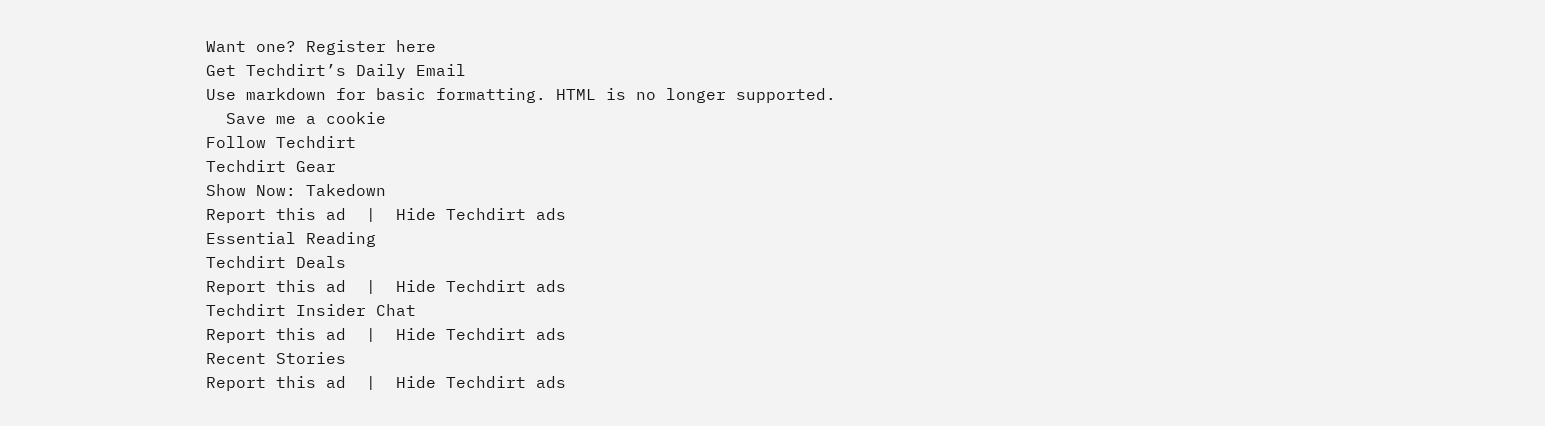Want one? Register here
Get Techdirt’s Daily Email
Use markdown for basic formatting. HTML is no longer supported.
  Save me a cookie
Follow Techdirt
Techdirt Gear
Show Now: Takedown
Report this ad  |  Hide Techdirt ads
Essential Reading
Techdirt Deals
Report this ad  |  Hide Techdirt ads
Techdirt Insider Chat
Report this ad  |  Hide Techdirt ads
Recent Stories
Report this ad  |  Hide Techdirt ads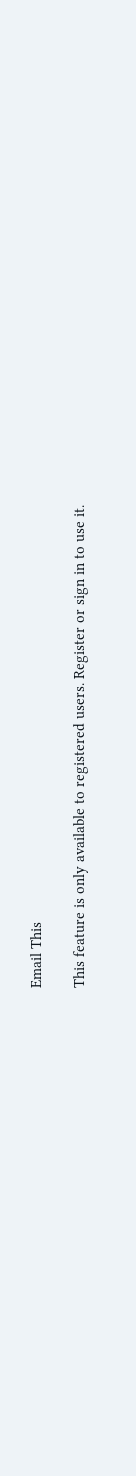Email This

This feature is only available to registered users. Register or sign in to use it.